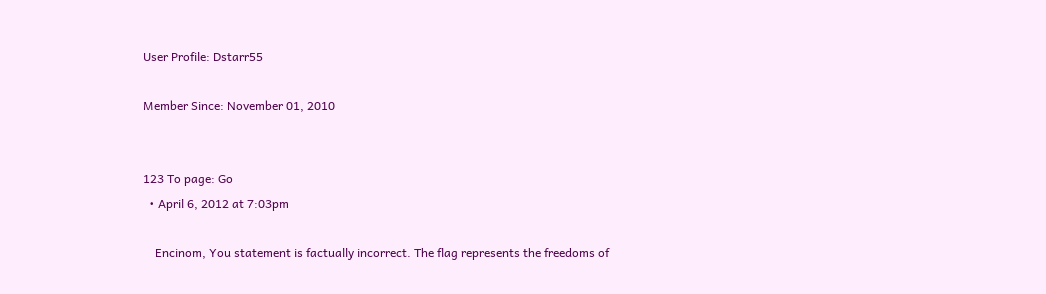User Profile: Dstarr55

Member Since: November 01, 2010


123 To page: Go
  • April 6, 2012 at 7:03pm

    Encinom, You statement is factually incorrect. The flag represents the freedoms of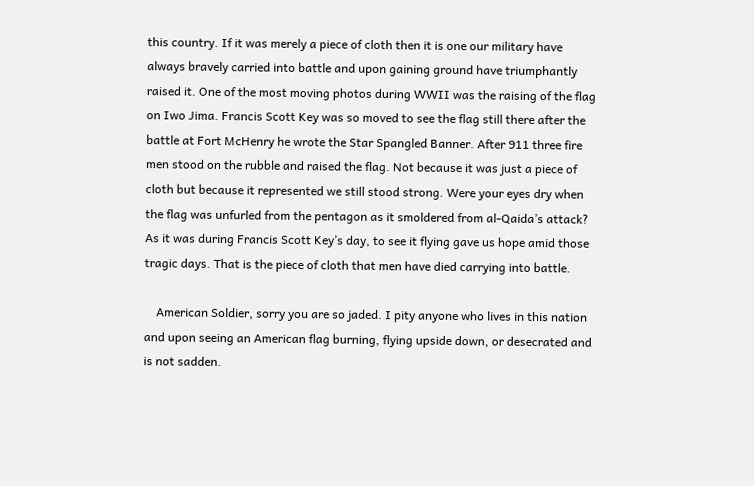this country. If it was merely a piece of cloth then it is one our military have always bravely carried into battle and upon gaining ground have triumphantly raised it. One of the most moving photos during WWII was the raising of the flag on Iwo Jima. Francis Scott Key was so moved to see the flag still there after the battle at Fort McHenry he wrote the Star Spangled Banner. After 911 three fire men stood on the rubble and raised the flag. Not because it was just a piece of cloth but because it represented we still stood strong. Were your eyes dry when the flag was unfurled from the pentagon as it smoldered from al-Qaida’s attack? As it was during Francis Scott Key’s day, to see it flying gave us hope amid those tragic days. That is the piece of cloth that men have died carrying into battle.

    American Soldier, sorry you are so jaded. I pity anyone who lives in this nation and upon seeing an American flag burning, flying upside down, or desecrated and is not sadden.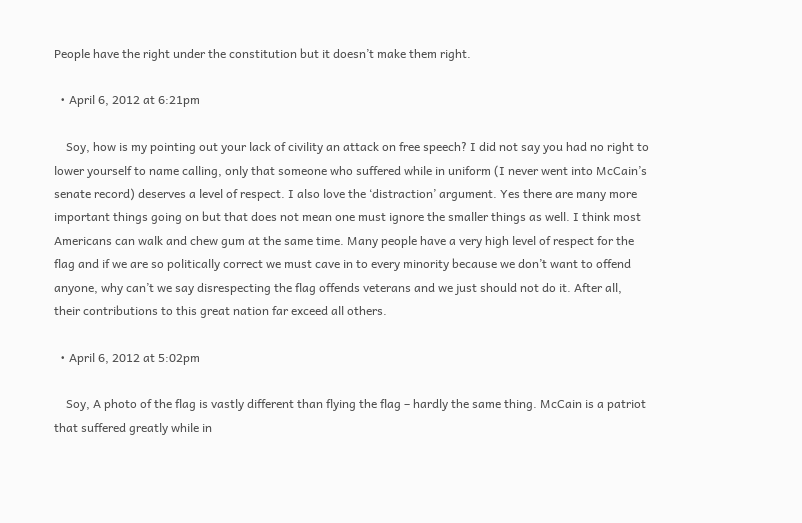People have the right under the constitution but it doesn’t make them right.

  • April 6, 2012 at 6:21pm

    Soy, how is my pointing out your lack of civility an attack on free speech? I did not say you had no right to lower yourself to name calling, only that someone who suffered while in uniform (I never went into McCain’s senate record) deserves a level of respect. I also love the ‘distraction’ argument. Yes there are many more important things going on but that does not mean one must ignore the smaller things as well. I think most Americans can walk and chew gum at the same time. Many people have a very high level of respect for the flag and if we are so politically correct we must cave in to every minority because we don’t want to offend anyone, why can’t we say disrespecting the flag offends veterans and we just should not do it. After all, their contributions to this great nation far exceed all others.

  • April 6, 2012 at 5:02pm

    Soy, A photo of the flag is vastly different than flying the flag – hardly the same thing. McCain is a patriot that suffered greatly while in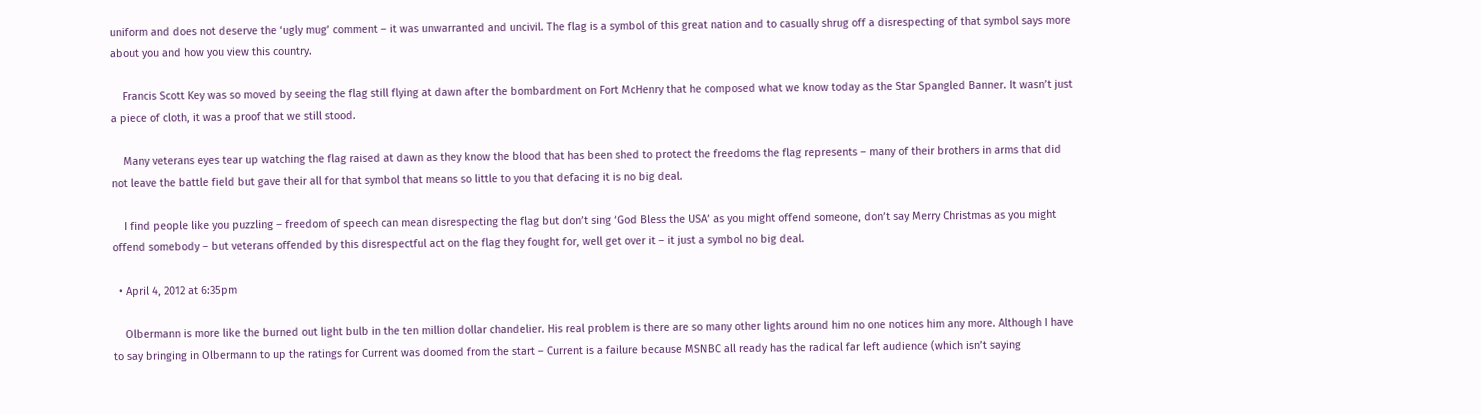uniform and does not deserve the ‘ugly mug’ comment – it was unwarranted and uncivil. The flag is a symbol of this great nation and to casually shrug off a disrespecting of that symbol says more about you and how you view this country.

    Francis Scott Key was so moved by seeing the flag still flying at dawn after the bombardment on Fort McHenry that he composed what we know today as the Star Spangled Banner. It wasn’t just a piece of cloth, it was a proof that we still stood.

    Many veterans eyes tear up watching the flag raised at dawn as they know the blood that has been shed to protect the freedoms the flag represents – many of their brothers in arms that did not leave the battle field but gave their all for that symbol that means so little to you that defacing it is no big deal.

    I find people like you puzzling – freedom of speech can mean disrespecting the flag but don’t sing ‘God Bless the USA’ as you might offend someone, don’t say Merry Christmas as you might offend somebody – but veterans offended by this disrespectful act on the flag they fought for, well get over it – it just a symbol no big deal.

  • April 4, 2012 at 6:35pm

    Olbermann is more like the burned out light bulb in the ten million dollar chandelier. His real problem is there are so many other lights around him no one notices him any more. Although I have to say bringing in Olbermann to up the ratings for Current was doomed from the start – Current is a failure because MSNBC all ready has the radical far left audience (which isn’t saying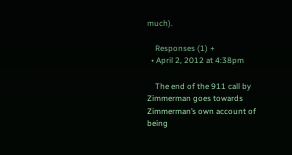much).

    Responses (1) +
  • April 2, 2012 at 4:38pm

    The end of the 911 call by Zimmerman goes towards Zimmerman’s own account of being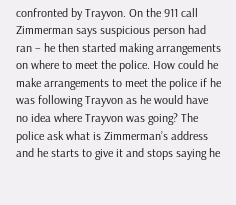confronted by Trayvon. On the 911 call Zimmerman says suspicious person had ran – he then started making arrangements on where to meet the police. How could he make arrangements to meet the police if he was following Trayvon as he would have no idea where Trayvon was going? The police ask what is Zimmerman’s address and he starts to give it and stops saying he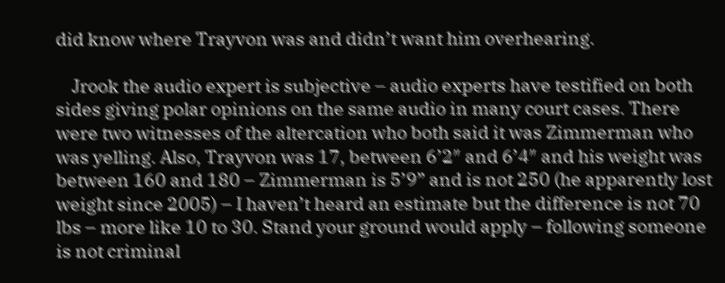did know where Trayvon was and didn’t want him overhearing.

    Jrook the audio expert is subjective – audio experts have testified on both sides giving polar opinions on the same audio in many court cases. There were two witnesses of the altercation who both said it was Zimmerman who was yelling. Also, Trayvon was 17, between 6’2″ and 6’4″ and his weight was between 160 and 180 – Zimmerman is 5’9” and is not 250 (he apparently lost weight since 2005) – I haven’t heard an estimate but the difference is not 70 lbs – more like 10 to 30. Stand your ground would apply – following someone is not criminal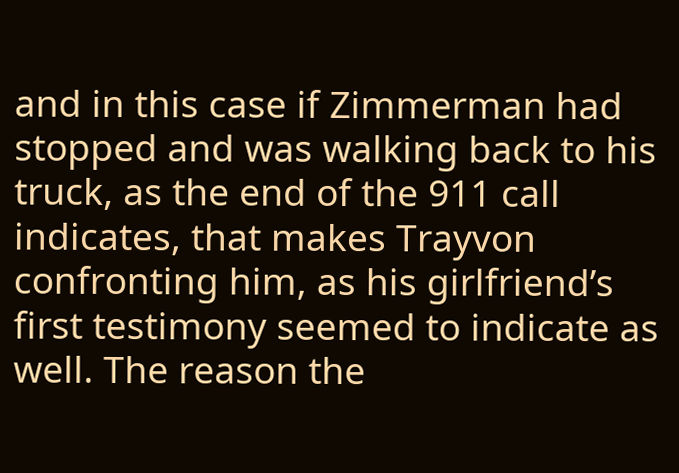and in this case if Zimmerman had stopped and was walking back to his truck, as the end of the 911 call indicates, that makes Trayvon confronting him, as his girlfriend’s first testimony seemed to indicate as well. The reason the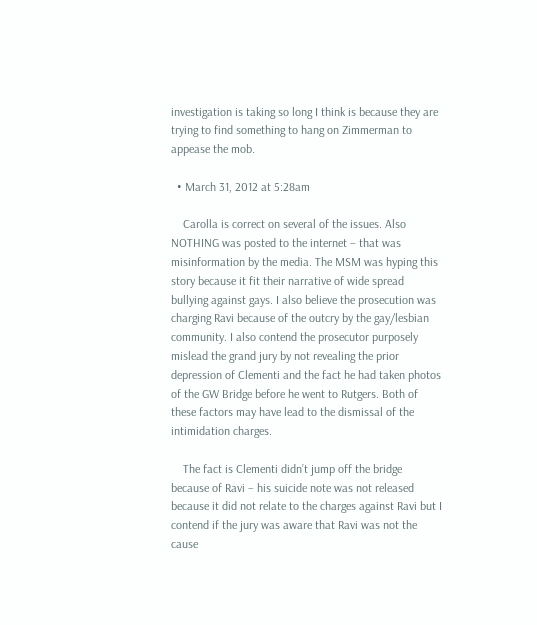investigation is taking so long I think is because they are trying to find something to hang on Zimmerman to appease the mob.

  • March 31, 2012 at 5:28am

    Carolla is correct on several of the issues. Also NOTHING was posted to the internet – that was misinformation by the media. The MSM was hyping this story because it fit their narrative of wide spread bullying against gays. I also believe the prosecution was charging Ravi because of the outcry by the gay/lesbian community. I also contend the prosecutor purposely mislead the grand jury by not revealing the prior depression of Clementi and the fact he had taken photos of the GW Bridge before he went to Rutgers. Both of these factors may have lead to the dismissal of the intimidation charges.

    The fact is Clementi didn’t jump off the bridge because of Ravi – his suicide note was not released because it did not relate to the charges against Ravi but I contend if the jury was aware that Ravi was not the cause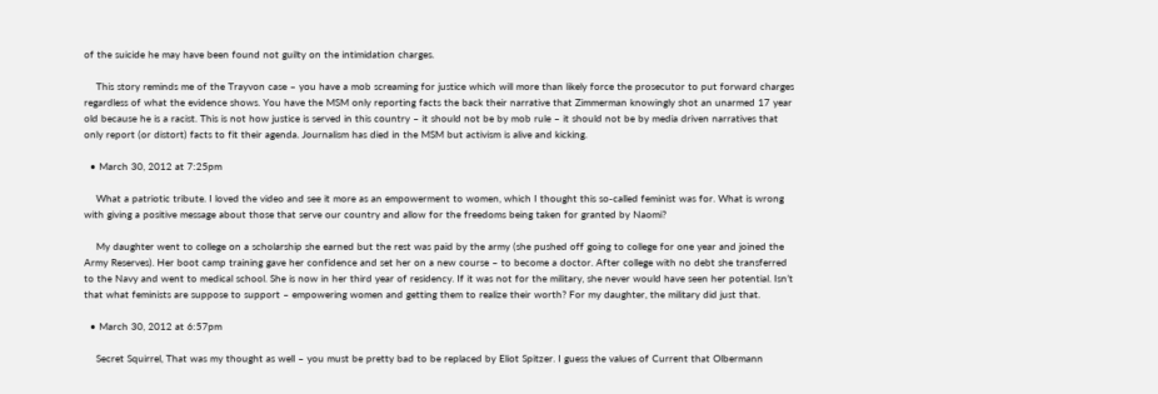of the suicide he may have been found not guilty on the intimidation charges.

    This story reminds me of the Trayvon case – you have a mob screaming for justice which will more than likely force the prosecutor to put forward charges regardless of what the evidence shows. You have the MSM only reporting facts the back their narrative that Zimmerman knowingly shot an unarmed 17 year old because he is a racist. This is not how justice is served in this country – it should not be by mob rule – it should not be by media driven narratives that only report (or distort) facts to fit their agenda. Journalism has died in the MSM but activism is alive and kicking.

  • March 30, 2012 at 7:25pm

    What a patriotic tribute. I loved the video and see it more as an empowerment to women, which I thought this so-called feminist was for. What is wrong with giving a positive message about those that serve our country and allow for the freedoms being taken for granted by Naomi?

    My daughter went to college on a scholarship she earned but the rest was paid by the army (she pushed off going to college for one year and joined the Army Reserves). Her boot camp training gave her confidence and set her on a new course – to become a doctor. After college with no debt she transferred to the Navy and went to medical school. She is now in her third year of residency. If it was not for the military, she never would have seen her potential. Isn’t that what feminists are suppose to support – empowering women and getting them to realize their worth? For my daughter, the military did just that.

  • March 30, 2012 at 6:57pm

    Secret Squirrel, That was my thought as well – you must be pretty bad to be replaced by Eliot Spitzer. I guess the values of Current that Olbermann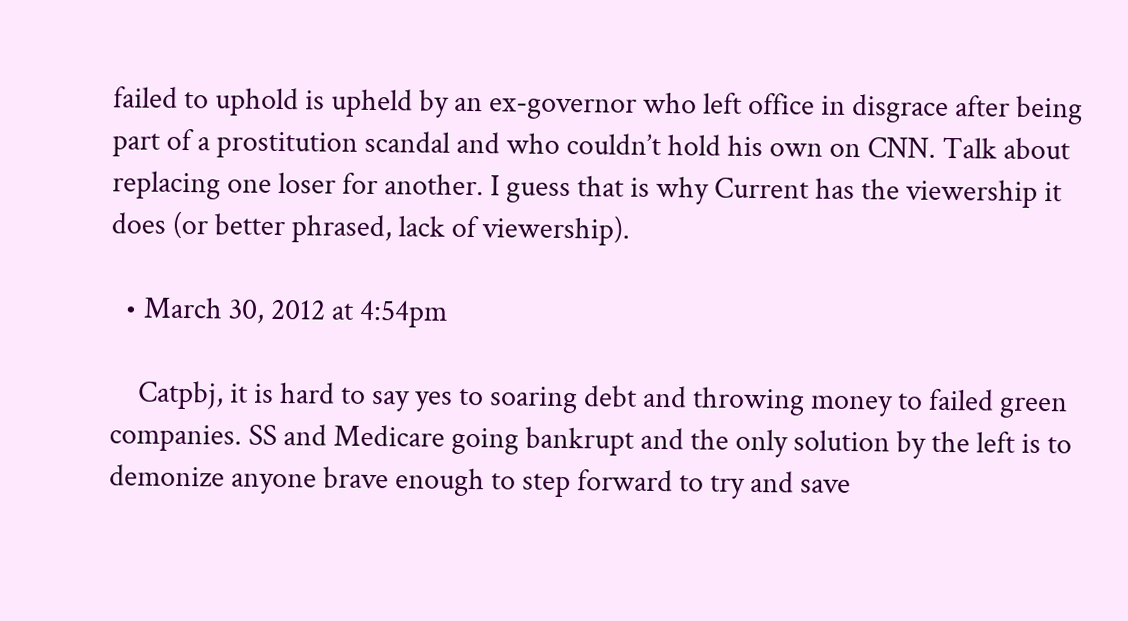failed to uphold is upheld by an ex-governor who left office in disgrace after being part of a prostitution scandal and who couldn’t hold his own on CNN. Talk about replacing one loser for another. I guess that is why Current has the viewership it does (or better phrased, lack of viewership).

  • March 30, 2012 at 4:54pm

    Catpbj, it is hard to say yes to soaring debt and throwing money to failed green companies. SS and Medicare going bankrupt and the only solution by the left is to demonize anyone brave enough to step forward to try and save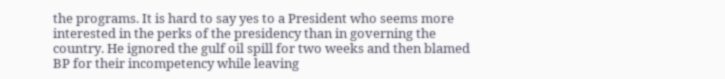the programs. It is hard to say yes to a President who seems more interested in the perks of the presidency than in governing the country. He ignored the gulf oil spill for two weeks and then blamed BP for their incompetency while leaving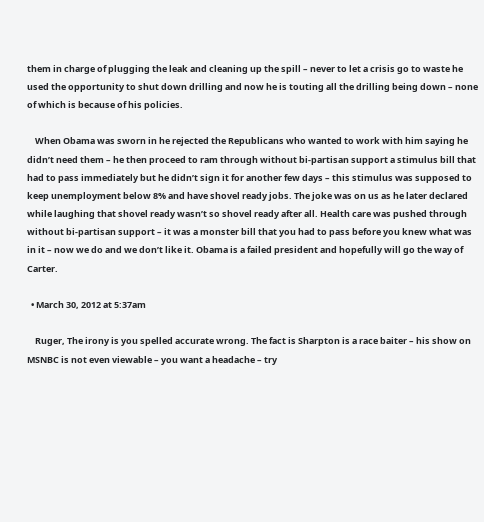them in charge of plugging the leak and cleaning up the spill – never to let a crisis go to waste he used the opportunity to shut down drilling and now he is touting all the drilling being down – none of which is because of his policies.

    When Obama was sworn in he rejected the Republicans who wanted to work with him saying he didn’t need them – he then proceed to ram through without bi-partisan support a stimulus bill that had to pass immediately but he didn’t sign it for another few days – this stimulus was supposed to keep unemployment below 8% and have shovel ready jobs. The joke was on us as he later declared while laughing that shovel ready wasn’t so shovel ready after all. Health care was pushed through without bi-partisan support – it was a monster bill that you had to pass before you knew what was in it – now we do and we don’t like it. Obama is a failed president and hopefully will go the way of Carter.

  • March 30, 2012 at 5:37am

    Ruger, The irony is you spelled accurate wrong. The fact is Sharpton is a race baiter – his show on MSNBC is not even viewable – you want a headache – try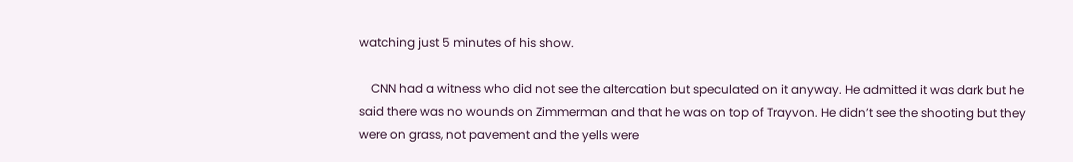watching just 5 minutes of his show.

    CNN had a witness who did not see the altercation but speculated on it anyway. He admitted it was dark but he said there was no wounds on Zimmerman and that he was on top of Trayvon. He didn’t see the shooting but they were on grass, not pavement and the yells were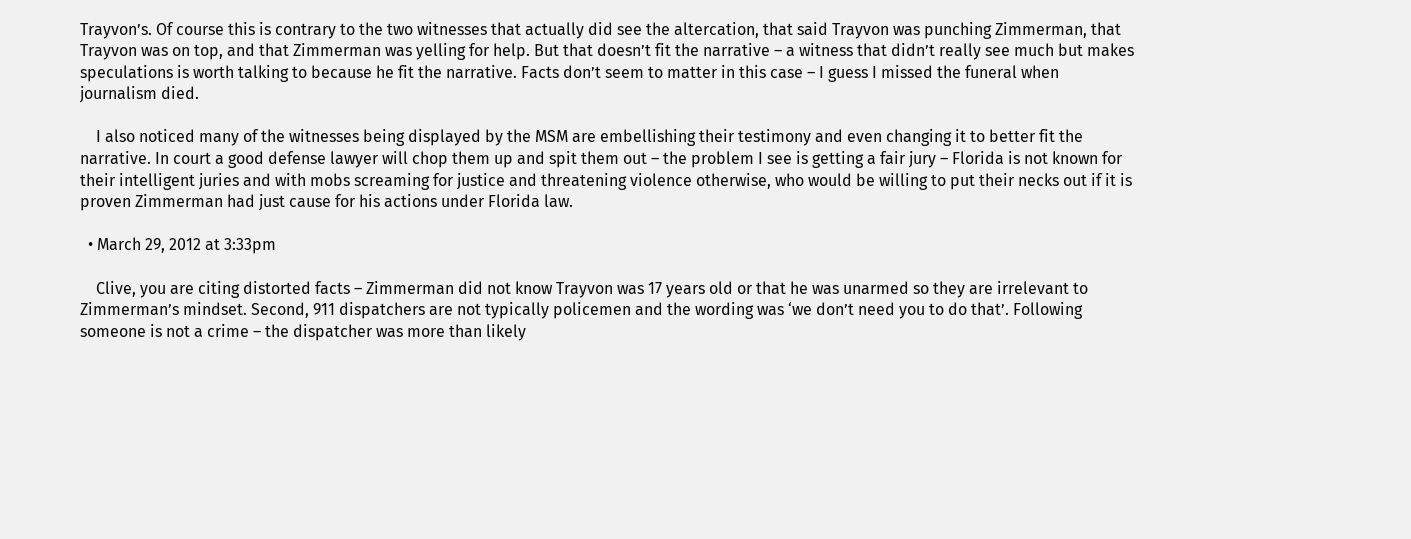Trayvon’s. Of course this is contrary to the two witnesses that actually did see the altercation, that said Trayvon was punching Zimmerman, that Trayvon was on top, and that Zimmerman was yelling for help. But that doesn’t fit the narrative – a witness that didn’t really see much but makes speculations is worth talking to because he fit the narrative. Facts don’t seem to matter in this case – I guess I missed the funeral when journalism died.

    I also noticed many of the witnesses being displayed by the MSM are embellishing their testimony and even changing it to better fit the narrative. In court a good defense lawyer will chop them up and spit them out – the problem I see is getting a fair jury – Florida is not known for their intelligent juries and with mobs screaming for justice and threatening violence otherwise, who would be willing to put their necks out if it is proven Zimmerman had just cause for his actions under Florida law.

  • March 29, 2012 at 3:33pm

    Clive, you are citing distorted facts – Zimmerman did not know Trayvon was 17 years old or that he was unarmed so they are irrelevant to Zimmerman’s mindset. Second, 911 dispatchers are not typically policemen and the wording was ‘we don’t need you to do that’. Following someone is not a crime – the dispatcher was more than likely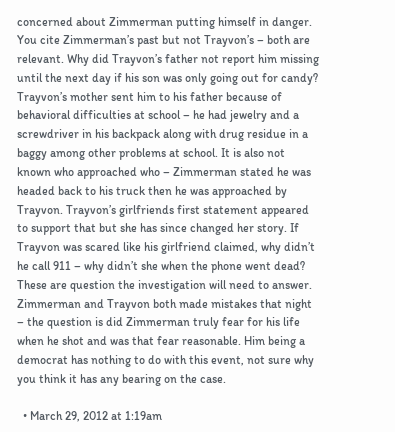concerned about Zimmerman putting himself in danger. You cite Zimmerman’s past but not Trayvon’s – both are relevant. Why did Trayvon’s father not report him missing until the next day if his son was only going out for candy? Trayvon’s mother sent him to his father because of behavioral difficulties at school – he had jewelry and a screwdriver in his backpack along with drug residue in a baggy among other problems at school. It is also not known who approached who – Zimmerman stated he was headed back to his truck then he was approached by Trayvon. Trayvon’s girlfriends first statement appeared to support that but she has since changed her story. If Trayvon was scared like his girlfriend claimed, why didn’t he call 911 – why didn’t she when the phone went dead? These are question the investigation will need to answer. Zimmerman and Trayvon both made mistakes that night – the question is did Zimmerman truly fear for his life when he shot and was that fear reasonable. Him being a democrat has nothing to do with this event, not sure why you think it has any bearing on the case.

  • March 29, 2012 at 1:19am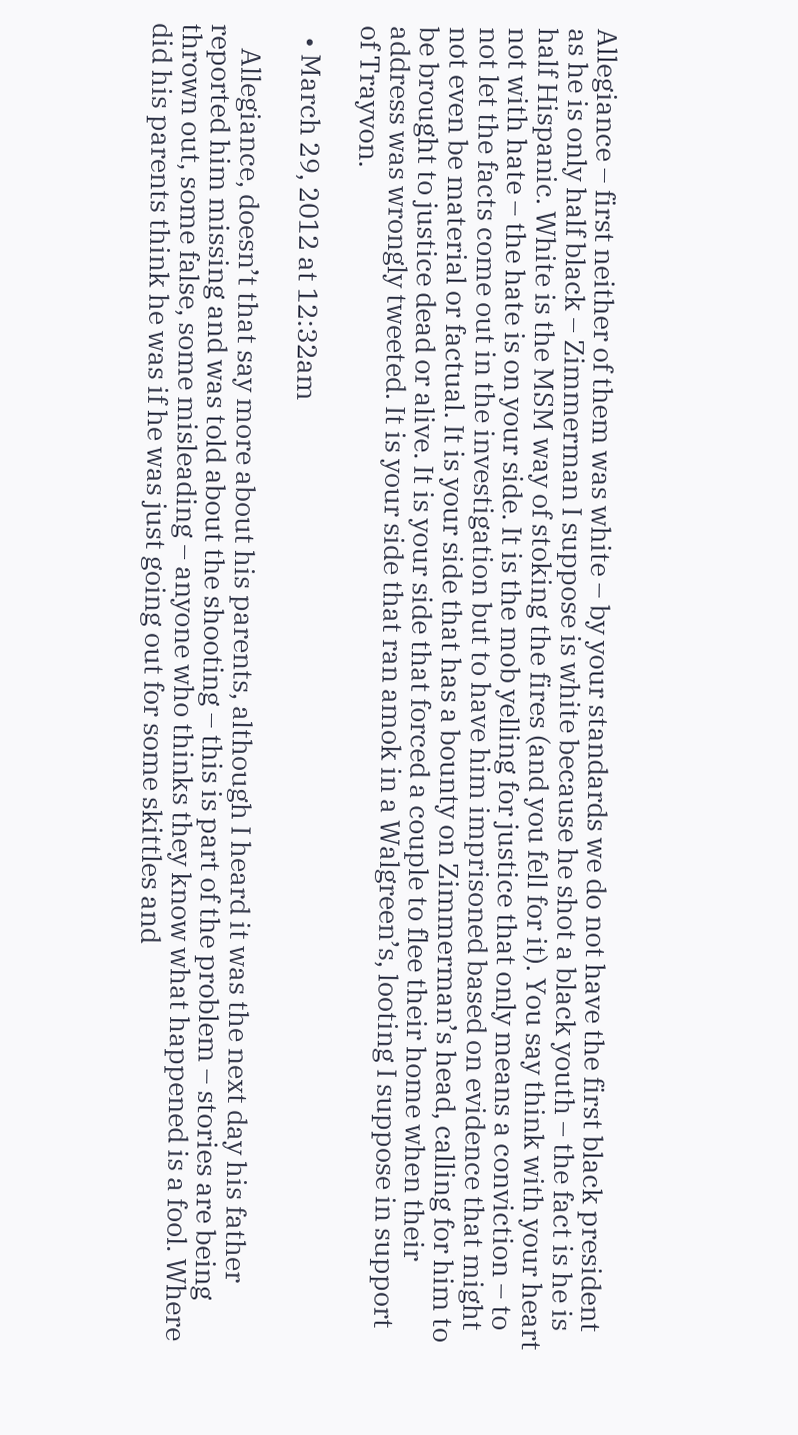Allegiance – first neither of them was white – by your standards we do not have the first black president as he is only half black – Zimmerman I suppose is white because he shot a black youth – the fact is he is half Hispanic. White is the MSM way of stoking the fires (and you fell for it). You say think with your heart not with hate – the hate is on your side. It is the mob yelling for justice that only means a conviction – to not let the facts come out in the investigation but to have him imprisoned based on evidence that might not even be material or factual. It is your side that has a bounty on Zimmerman’s head, calling for him to be brought to justice dead or alive. It is your side that forced a couple to flee their home when their address was wrongly tweeted. It is your side that ran amok in a Walgreen’s, looting I suppose in support of Trayvon.

  • March 29, 2012 at 12:32am

    Allegiance, doesn’t that say more about his parents, although I heard it was the next day his father reported him missing and was told about the shooting – this is part of the problem – stories are being thrown out, some false, some misleading – anyone who thinks they know what happened is a fool. Where did his parents think he was if he was just going out for some skittles and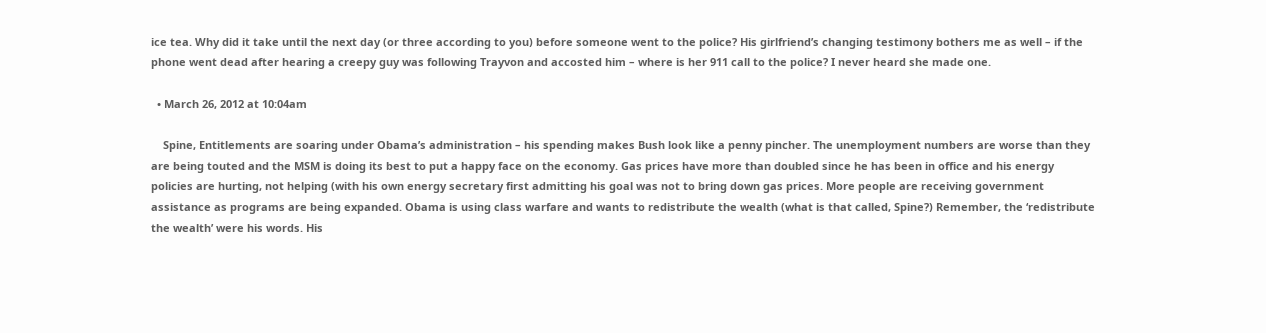ice tea. Why did it take until the next day (or three according to you) before someone went to the police? His girlfriend’s changing testimony bothers me as well – if the phone went dead after hearing a creepy guy was following Trayvon and accosted him – where is her 911 call to the police? I never heard she made one.

  • March 26, 2012 at 10:04am

    Spine, Entitlements are soaring under Obama’s administration – his spending makes Bush look like a penny pincher. The unemployment numbers are worse than they are being touted and the MSM is doing its best to put a happy face on the economy. Gas prices have more than doubled since he has been in office and his energy policies are hurting, not helping (with his own energy secretary first admitting his goal was not to bring down gas prices. More people are receiving government assistance as programs are being expanded. Obama is using class warfare and wants to redistribute the wealth (what is that called, Spine?) Remember, the ‘redistribute the wealth’ were his words. His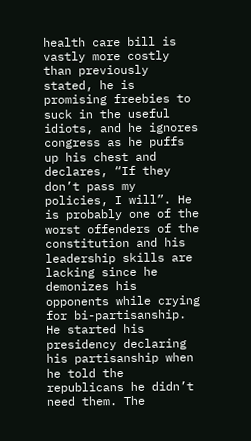health care bill is vastly more costly than previously stated, he is promising freebies to suck in the useful idiots, and he ignores congress as he puffs up his chest and declares, “If they don’t pass my policies, I will”. He is probably one of the worst offenders of the constitution and his leadership skills are lacking since he demonizes his opponents while crying for bi-partisanship. He started his presidency declaring his partisanship when he told the republicans he didn’t need them. The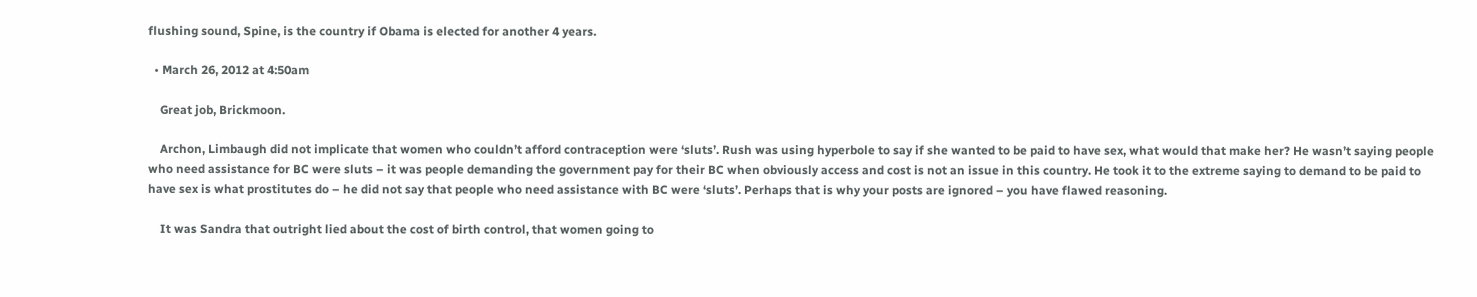flushing sound, Spine, is the country if Obama is elected for another 4 years.

  • March 26, 2012 at 4:50am

    Great job, Brickmoon.

    Archon, Limbaugh did not implicate that women who couldn’t afford contraception were ‘sluts’. Rush was using hyperbole to say if she wanted to be paid to have sex, what would that make her? He wasn’t saying people who need assistance for BC were sluts – it was people demanding the government pay for their BC when obviously access and cost is not an issue in this country. He took it to the extreme saying to demand to be paid to have sex is what prostitutes do – he did not say that people who need assistance with BC were ‘sluts’. Perhaps that is why your posts are ignored – you have flawed reasoning.

    It was Sandra that outright lied about the cost of birth control, that women going to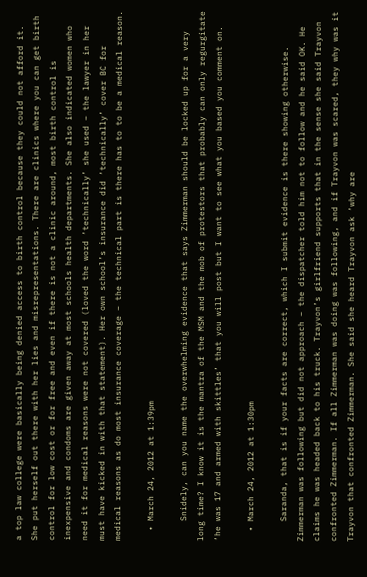a top law college were basically being denied access to birth control because they could not afford it. She put herself out there with her lies and misrepresentations. There are clinics where you can get birth control for low cost or for free and even if there is not a clinic around, most birth control is inexpensive and condoms are given away at most schools health departments. She also indicated women who need it for medical reasons were not covered (loved the word ‘technically’ she used – the lawyer in her must have kicked in with that statement). Her own school’s insurance did ‘technically’ cover BC for medical reasons as do most insurance coverage – the technical part is there has to to be a medical reason.

  • March 24, 2012 at 1:39pm

    Snidely, can you name the overwhelming evidence that says Zimmerman should be locked up for a very long time? I know it is the mantra of the MSM and the mob of protestors that probably can only regurgitate ‘he was 17 and armed with skittles’ that you will post but I want to see what you based you comment on.

  • March 24, 2012 at 1:30pm

    Saranda, that is if your facts are correct, which I submit evidence is there showing otherwise. Zimmerman was following but did not approach – the dispatcher told him not to follow and he said OK. He claims he was headed back to his truck. Trayvon’s girlfriend supports that in the sense she said Trayvon confronted Zimmerman. If all Zimmerman was doing was following, and if Trayvon was scared, they why was it Trayvon that confronted Zimmerman. She said she heard Trayvon ask ‘why are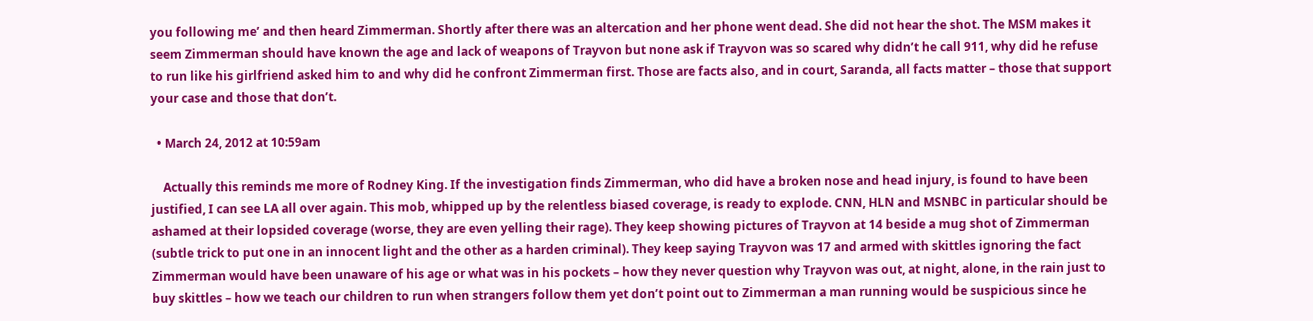you following me’ and then heard Zimmerman. Shortly after there was an altercation and her phone went dead. She did not hear the shot. The MSM makes it seem Zimmerman should have known the age and lack of weapons of Trayvon but none ask if Trayvon was so scared why didn’t he call 911, why did he refuse to run like his girlfriend asked him to and why did he confront Zimmerman first. Those are facts also, and in court, Saranda, all facts matter – those that support your case and those that don’t.

  • March 24, 2012 at 10:59am

    Actually this reminds me more of Rodney King. If the investigation finds Zimmerman, who did have a broken nose and head injury, is found to have been justified, I can see LA all over again. This mob, whipped up by the relentless biased coverage, is ready to explode. CNN, HLN and MSNBC in particular should be ashamed at their lopsided coverage (worse, they are even yelling their rage). They keep showing pictures of Trayvon at 14 beside a mug shot of Zimmerman (subtle trick to put one in an innocent light and the other as a harden criminal). They keep saying Trayvon was 17 and armed with skittles ignoring the fact Zimmerman would have been unaware of his age or what was in his pockets – how they never question why Trayvon was out, at night, alone, in the rain just to buy skittles – how we teach our children to run when strangers follow them yet don’t point out to Zimmerman a man running would be suspicious since he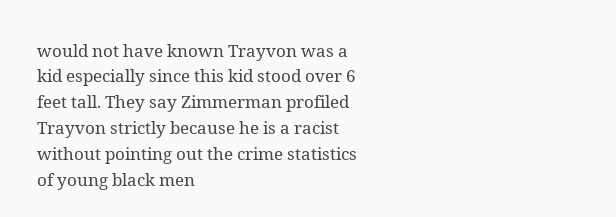would not have known Trayvon was a kid especially since this kid stood over 6 feet tall. They say Zimmerman profiled Trayvon strictly because he is a racist without pointing out the crime statistics of young black men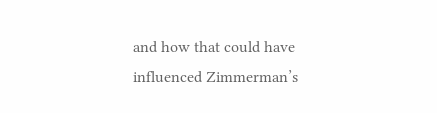and how that could have influenced Zimmerman’s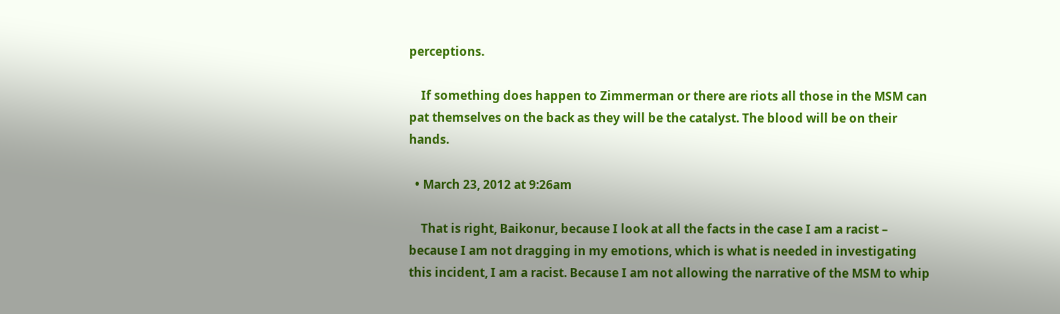perceptions.

    If something does happen to Zimmerman or there are riots all those in the MSM can pat themselves on the back as they will be the catalyst. The blood will be on their hands.

  • March 23, 2012 at 9:26am

    That is right, Baikonur, because I look at all the facts in the case I am a racist – because I am not dragging in my emotions, which is what is needed in investigating this incident, I am a racist. Because I am not allowing the narrative of the MSM to whip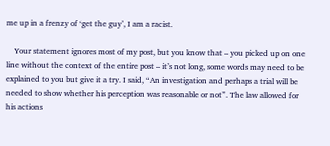me up in a frenzy of ‘get the guy’, I am a racist.

    Your statement ignores most of my post, but you know that – you picked up on one line without the context of the entire post – it’s not long, some words may need to be explained to you but give it a try. I said, “An investigation and perhaps a trial will be needed to show whether his perception was reasonable or not”. The law allowed for his actions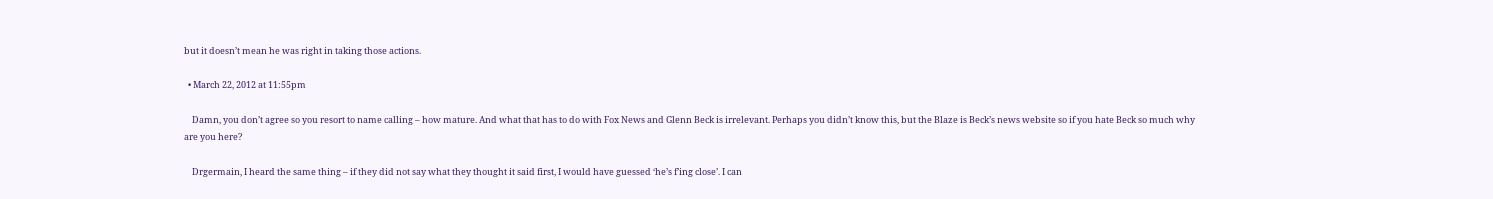but it doesn’t mean he was right in taking those actions.

  • March 22, 2012 at 11:55pm

    Damn, you don’t agree so you resort to name calling – how mature. And what that has to do with Fox News and Glenn Beck is irrelevant. Perhaps you didn’t know this, but the Blaze is Beck’s news website so if you hate Beck so much why are you here?

    Drgermain, I heard the same thing – if they did not say what they thought it said first, I would have guessed ‘he’s f’ing close’. I can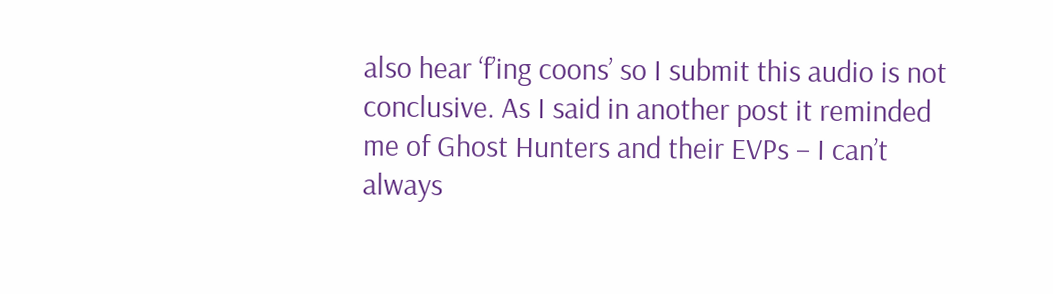also hear ‘f’ing coons’ so I submit this audio is not conclusive. As I said in another post it reminded me of Ghost Hunters and their EVPs – I can’t always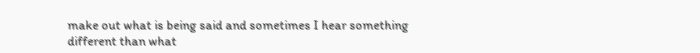make out what is being said and sometimes I hear something different than what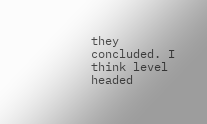they concluded. I think level headed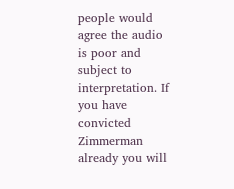people would agree the audio is poor and subject to interpretation. If you have convicted Zimmerman already you will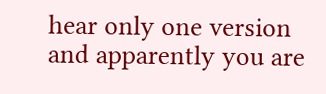hear only one version and apparently you are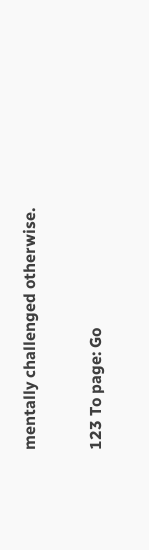mentally challenged otherwise.

123 To page: Go